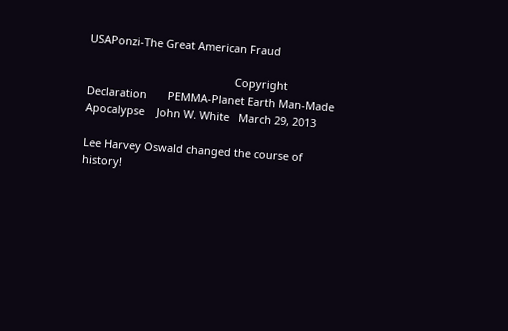USAPonzi-The Great American Fraud

                                                 Copyright Declaration       PEMMA-Planet Earth Man-Made Apocalypse    John W. White   March 29, 2013

Lee Harvey Oswald changed the course of history!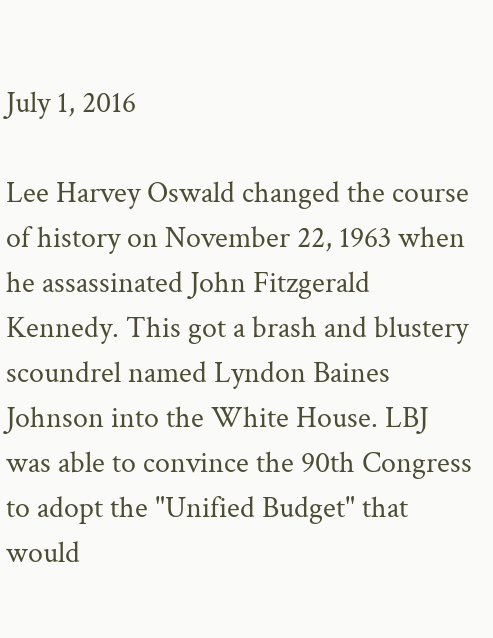July 1, 2016

Lee Harvey Oswald changed the course of history on November 22, 1963 when he assassinated John Fitzgerald Kennedy. This got a brash and blustery scoundrel named Lyndon Baines Johnson into the White House. LBJ was able to convince the 90th Congress to adopt the "Unified Budget" that would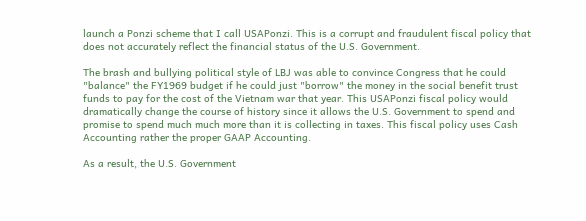launch a Ponzi scheme that I call USAPonzi. This is a corrupt and fraudulent fiscal policy that does not accurately reflect the financial status of the U.S. Government.

The brash and bullying political style of LBJ was able to convince Congress that he could "balance" the FY1969 budget if he could just "borrow" the money in the social benefit trust funds to pay for the cost of the Vietnam war that year. This USAPonzi fiscal policy would dramatically change the course of history since it allows the U.S. Government to spend and promise to spend much much more than it is collecting in taxes. This fiscal policy uses Cash Accounting rather the proper GAAP Accounting.

As a result, the U.S. Government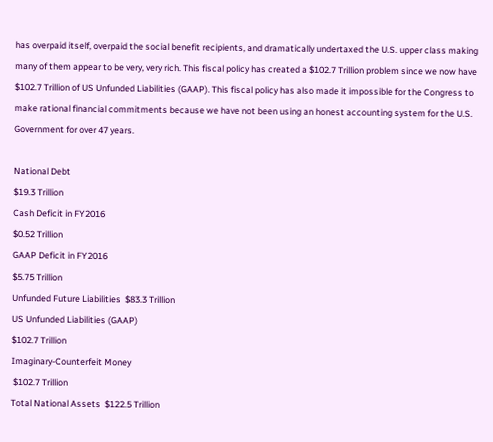has overpaid itself, overpaid the social benefit recipients, and dramatically undertaxed the U.S. upper class making many of them appear to be very, very rich. This fiscal policy has created a $102.7 Trillion problem since we now have $102.7 Trillion of US Unfunded Liabilities (GAAP). This fiscal policy has also made it impossible for the Congress to make rational financial commitments because we have not been using an honest accounting system for the U.S. Government for over 47 years.

National Debt
$19.3 Trillion
Cash Deficit in FY2016
$0.52 Trillion
GAAP Deficit in FY2016
$5.75 Trillion
Unfunded Future Liabilities  $83.3 Trillion
US Unfunded Liabilities (GAAP)
$102.7 Trillion
Imaginary-Counterfeit Money
 $102.7 Trillion
Total National Assets  $122.5 Trillion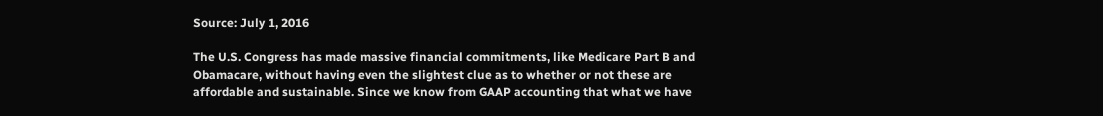Source: July 1, 2016

The U.S. Congress has made massive financial commitments, like Medicare Part B and Obamacare, without having even the slightest clue as to whether or not these are affordable and sustainable. Since we know from GAAP accounting that what we have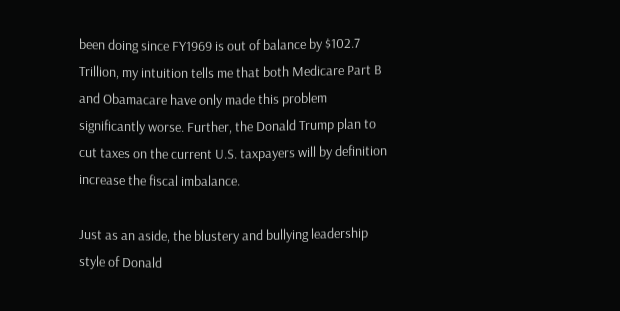been doing since FY1969 is out of balance by $102.7 Trillion, my intuition tells me that both Medicare Part B and Obamacare have only made this problem significantly worse. Further, the Donald Trump plan to cut taxes on the current U.S. taxpayers will by definition increase the fiscal imbalance.

Just as an aside, the blustery and bullying leadership style of Donald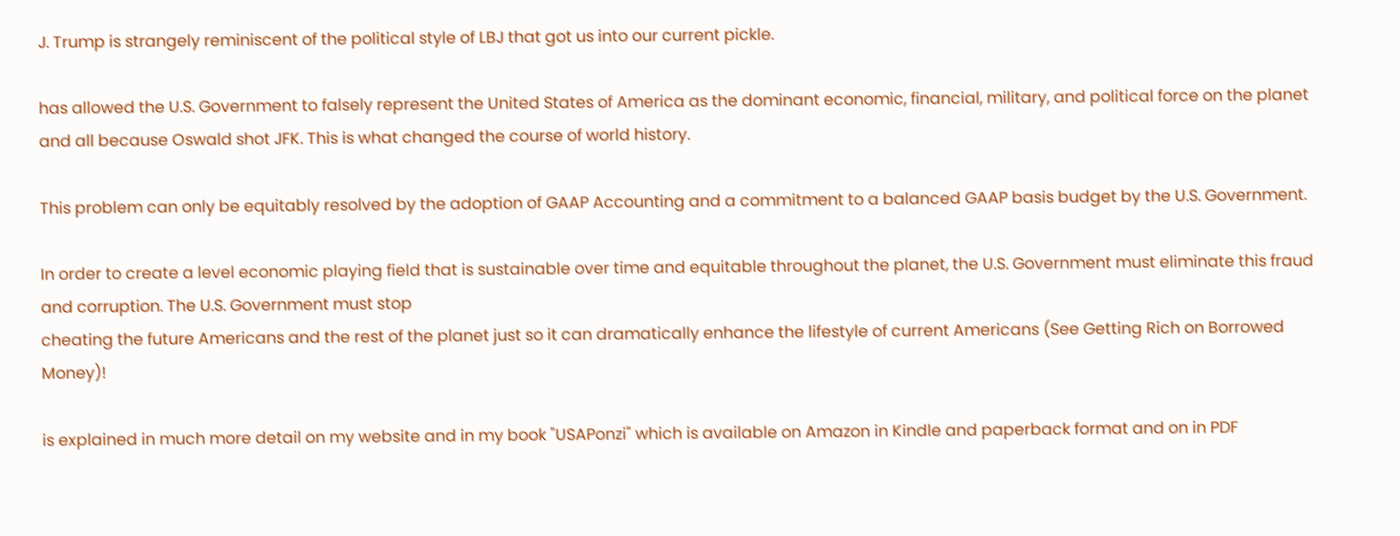J. Trump is strangely reminiscent of the political style of LBJ that got us into our current pickle.

has allowed the U.S. Government to falsely represent the United States of America as the dominant economic, financial, military, and political force on the planet and all because Oswald shot JFK. This is what changed the course of world history.

This problem can only be equitably resolved by the adoption of GAAP Accounting and a commitment to a balanced GAAP basis budget by the U.S. Government.

In order to create a level economic playing field that is sustainable over time and equitable throughout the planet, the U.S. Government must eliminate this fraud and corruption. The U.S. Government must stop
cheating the future Americans and the rest of the planet just so it can dramatically enhance the lifestyle of current Americans (See Getting Rich on Borrowed Money)!

is explained in much more detail on my website and in my book "USAPonzi" which is available on Amazon in Kindle and paperback format and on in PDF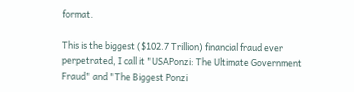format.

This is the biggest ($102.7 Trillion) financial fraud ever perpetrated, I call it "USAPonzi: The Ultimate Government Fraud" and "The Biggest Ponzi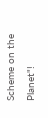Scheme on the Planet"!